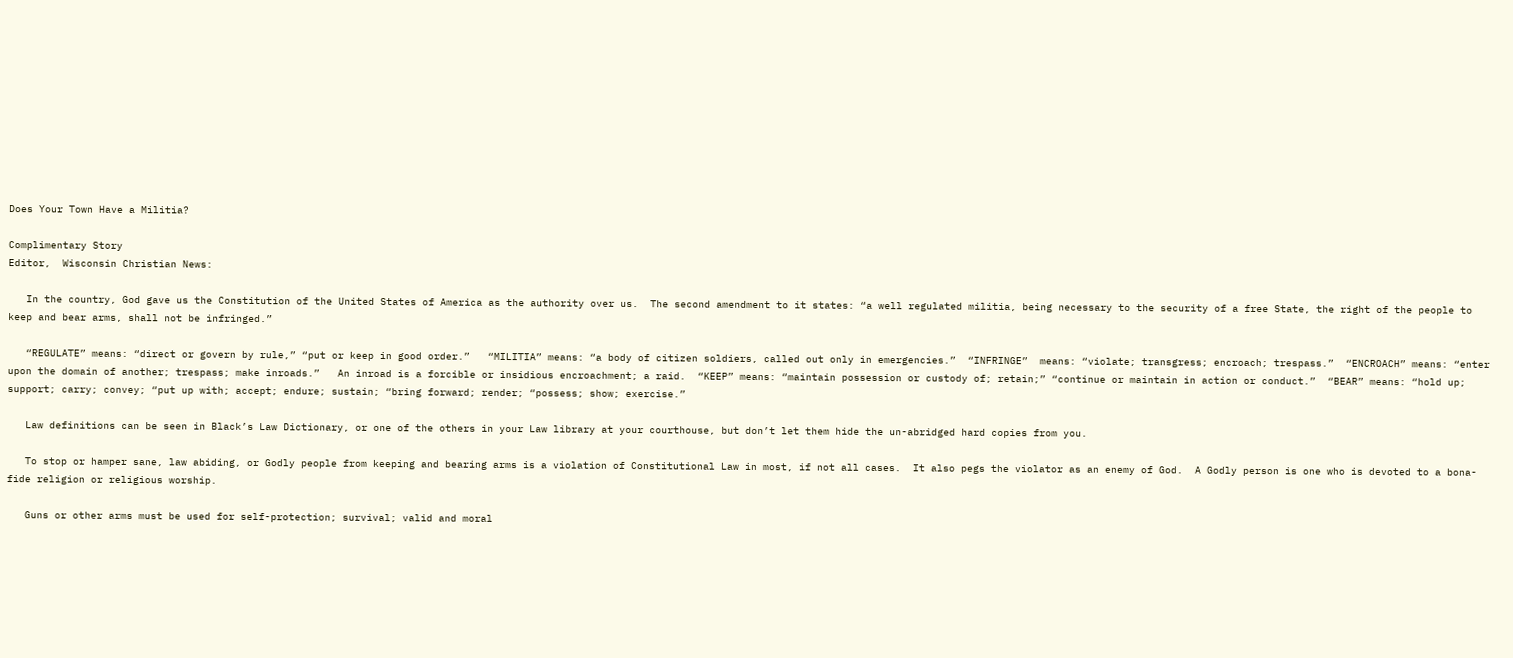Does Your Town Have a Militia?

Complimentary Story
Editor,  Wisconsin Christian News:

   In the country, God gave us the Constitution of the United States of America as the authority over us.  The second amendment to it states: “a well regulated militia, being necessary to the security of a free State, the right of the people to keep and bear arms, shall not be infringed.”

   “REGULATE” means: “direct or govern by rule,” “put or keep in good order.”   “MILITIA” means: “a body of citizen soldiers, called out only in emergencies.”  “INFRINGE”  means: “violate; transgress; encroach; trespass.”  “ENCROACH” means: “enter upon the domain of another; trespass; make inroads.”   An inroad is a forcible or insidious encroachment; a raid.  “KEEP” means: “maintain possession or custody of; retain;” “continue or maintain in action or conduct.”  “BEAR” means: “hold up; support; carry; convey; “put up with; accept; endure; sustain; “bring forward; render; “possess; show; exercise.”

   Law definitions can be seen in Black’s Law Dictionary, or one of the others in your Law library at your courthouse, but don’t let them hide the un-abridged hard copies from you.

   To stop or hamper sane, law abiding, or Godly people from keeping and bearing arms is a violation of Constitutional Law in most, if not all cases.  It also pegs the violator as an enemy of God.  A Godly person is one who is devoted to a bona-fide religion or religious worship.

   Guns or other arms must be used for self-protection; survival; valid and moral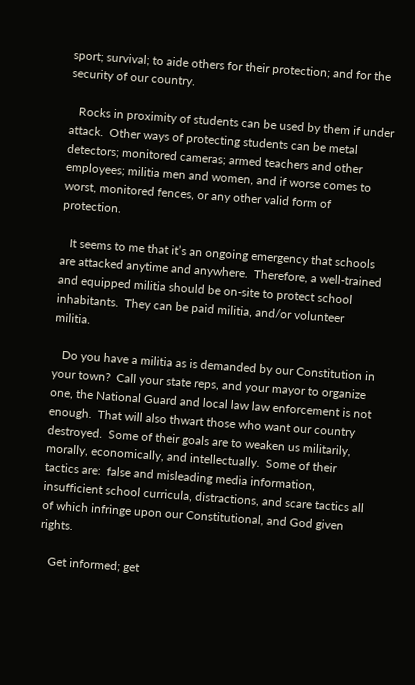sport; survival; to aide others for their protection; and for the security of our country.

   Rocks in proximity of students can be used by them if under attack.  Other ways of protecting students can be metal detectors; monitored cameras; armed teachers and other employees; militia men and women, and if worse comes to worst, monitored fences, or any other valid form of protection.

   It seems to me that it’s an ongoing emergency that schools are attacked anytime and anywhere.  Therefore, a well-trained and equipped militia should be on-site to protect school inhabitants.  They can be paid militia, and/or volunteer militia.

   Do you have a militia as is demanded by our Constitution in your town?  Call your state reps, and your mayor to organize one, the National Guard and local law law enforcement is not enough.  That will also thwart those who want our country destroyed.  Some of their goals are to weaken us militarily, morally, economically, and intellectually.  Some of their tactics are:  false and misleading media information, insufficient school curricula, distractions, and scare tactics all of which infringe upon our Constitutional, and God given rights.

   Get informed; get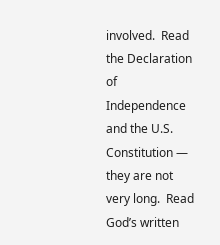involved.  Read the Declaration of Independence and the U.S. Constitution — they are not very long.  Read God’s written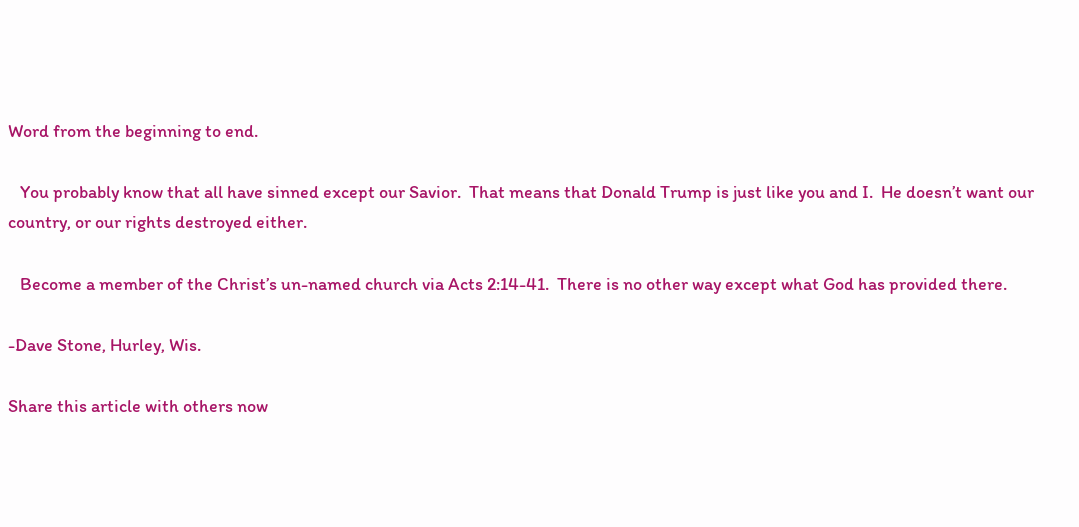Word from the beginning to end.

   You probably know that all have sinned except our Savior.  That means that Donald Trump is just like you and I.  He doesn’t want our country, or our rights destroyed either.

   Become a member of the Christ’s un-named church via Acts 2:14-41.  There is no other way except what God has provided there.

-Dave Stone, Hurley, Wis.

Share this article with others now